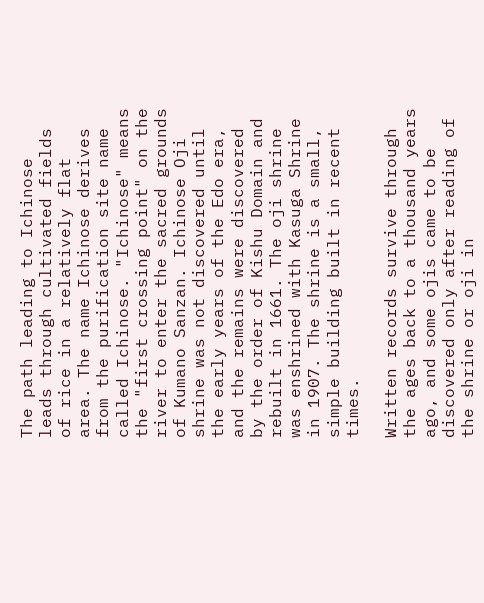The path leading to Ichinose leads through cultivated fields of rice in a relatively flat area. The name Ichinose derives from the purification site name called Ichinose. "Ichinose" means the "first crossing point" on the river to enter the sacred grounds of Kumano Sanzan. Ichinose Oji shrine was not discovered until the early years of the Edo era, and the remains were discovered by the order of Kishu Domain and rebuilt in 1661. The oji shrine was enshrined with Kasuga Shrine in 1907. The shrine is a small, simple building built in recent times.

Written records survive through the ages back to a thousand years ago, and some ojis came to be discovered only after reading of the shrine or oji in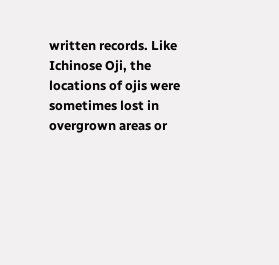written records. Like Ichinose Oji, the locations of ojis were sometimes lost in overgrown areas or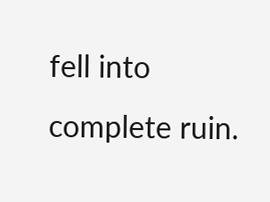fell into complete ruin.